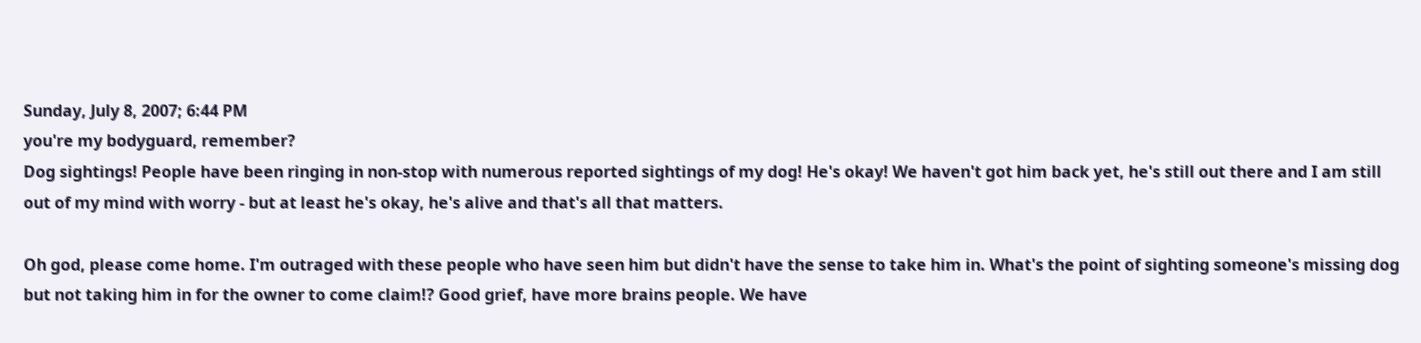Sunday, July 8, 2007; 6:44 PM
you're my bodyguard, remember?
Dog sightings! People have been ringing in non-stop with numerous reported sightings of my dog! He's okay! We haven't got him back yet, he's still out there and I am still out of my mind with worry - but at least he's okay, he's alive and that's all that matters.

Oh god, please come home. I'm outraged with these people who have seen him but didn't have the sense to take him in. What's the point of sighting someone's missing dog but not taking him in for the owner to come claim!? Good grief, have more brains people. We have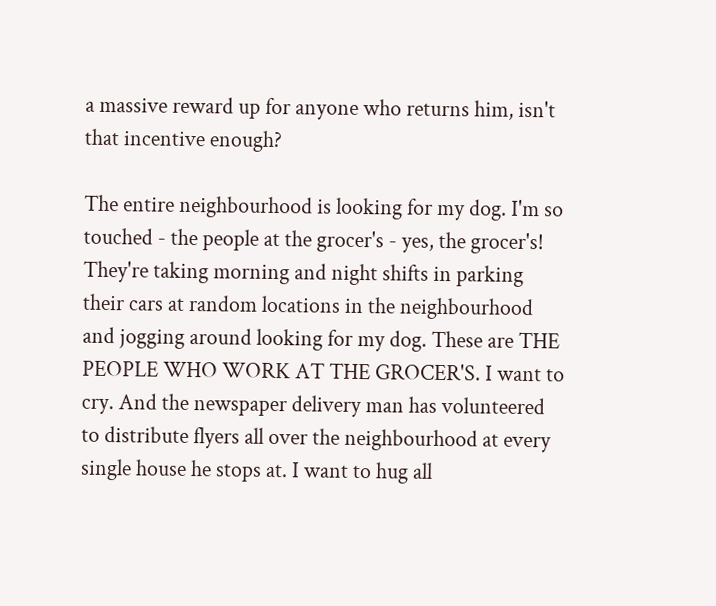a massive reward up for anyone who returns him, isn't that incentive enough?

The entire neighbourhood is looking for my dog. I'm so touched - the people at the grocer's - yes, the grocer's! They're taking morning and night shifts in parking their cars at random locations in the neighbourhood and jogging around looking for my dog. These are THE PEOPLE WHO WORK AT THE GROCER'S. I want to cry. And the newspaper delivery man has volunteered to distribute flyers all over the neighbourhood at every single house he stops at. I want to hug all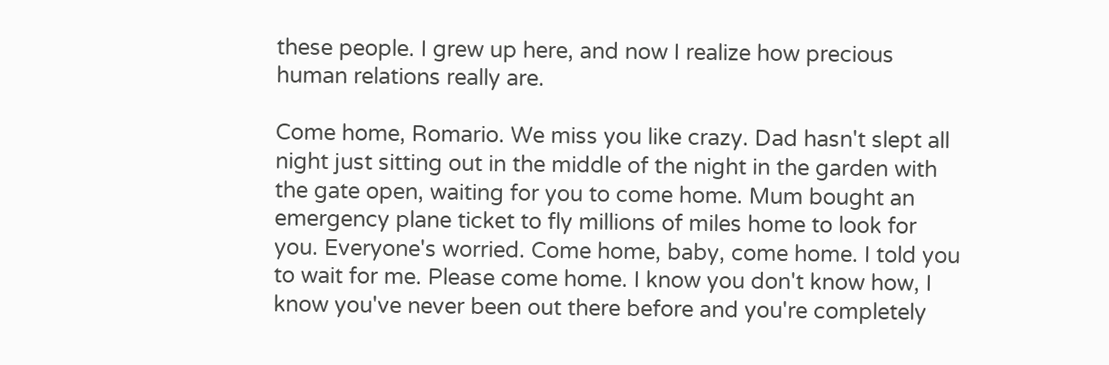these people. I grew up here, and now I realize how precious human relations really are.

Come home, Romario. We miss you like crazy. Dad hasn't slept all night just sitting out in the middle of the night in the garden with the gate open, waiting for you to come home. Mum bought an emergency plane ticket to fly millions of miles home to look for you. Everyone's worried. Come home, baby, come home. I told you to wait for me. Please come home. I know you don't know how, I know you've never been out there before and you're completely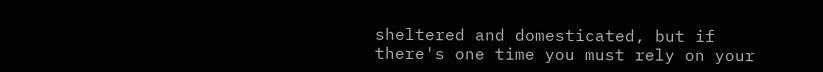sheltered and domesticated, but if there's one time you must rely on your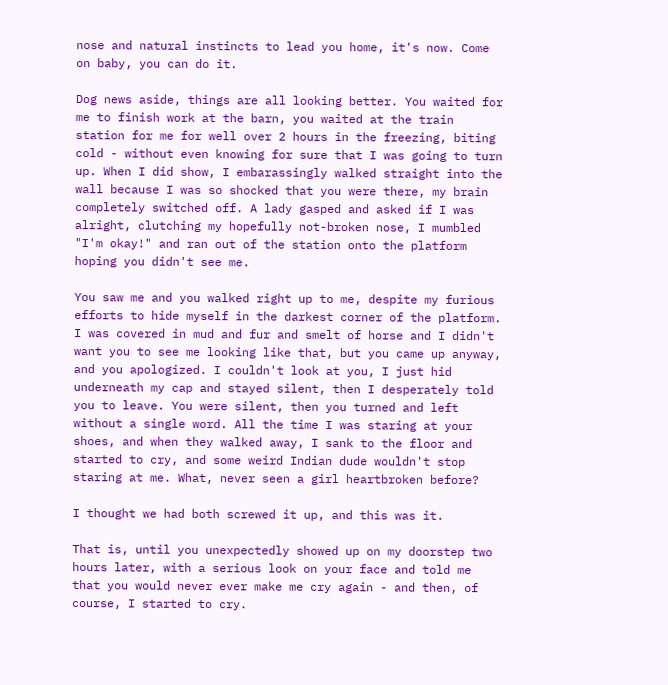nose and natural instincts to lead you home, it's now. Come on baby, you can do it.

Dog news aside, things are all looking better. You waited for me to finish work at the barn, you waited at the train station for me for well over 2 hours in the freezing, biting cold - without even knowing for sure that I was going to turn up. When I did show, I embarassingly walked straight into the wall because I was so shocked that you were there, my brain completely switched off. A lady gasped and asked if I was alright, clutching my hopefully not-broken nose, I mumbled "I'm okay!" and ran out of the station onto the platform hoping you didn't see me.

You saw me and you walked right up to me, despite my furious efforts to hide myself in the darkest corner of the platform. I was covered in mud and fur and smelt of horse and I didn't want you to see me looking like that, but you came up anyway, and you apologized. I couldn't look at you, I just hid underneath my cap and stayed silent, then I desperately told you to leave. You were silent, then you turned and left without a single word. All the time I was staring at your shoes, and when they walked away, I sank to the floor and started to cry, and some weird Indian dude wouldn't stop staring at me. What, never seen a girl heartbroken before?

I thought we had both screwed it up, and this was it.

That is, until you unexpectedly showed up on my doorstep two hours later, with a serious look on your face and told me that you would never ever make me cry again - and then, of course, I started to cry.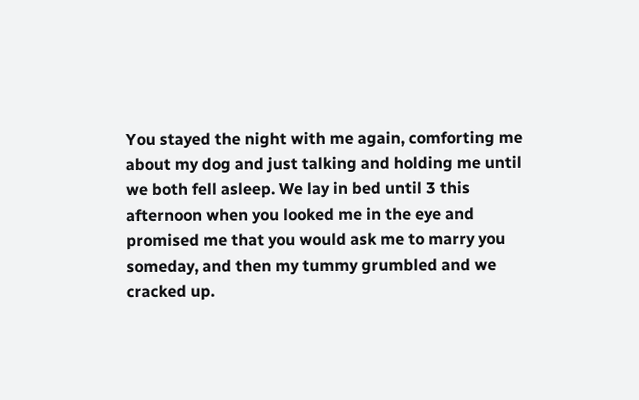You stayed the night with me again, comforting me about my dog and just talking and holding me until we both fell asleep. We lay in bed until 3 this afternoon when you looked me in the eye and promised me that you would ask me to marry you someday, and then my tummy grumbled and we cracked up.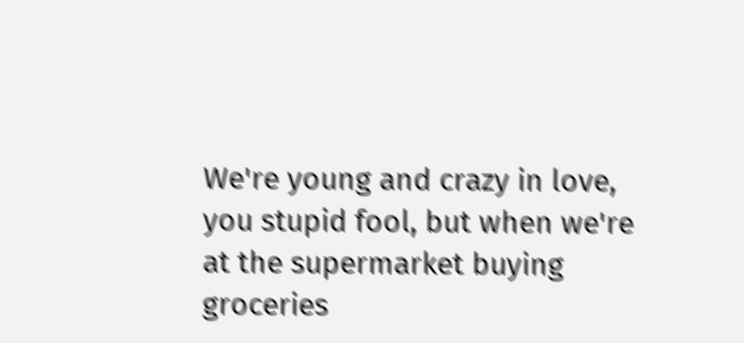We're young and crazy in love, you stupid fool, but when we're at the supermarket buying groceries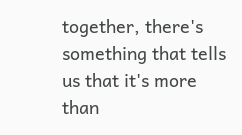together, there's something that tells us that it's more than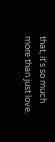that, it's so much more than just love.